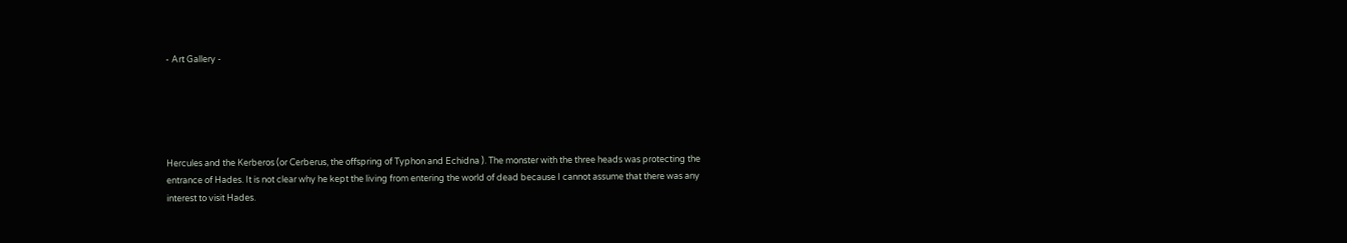- Art Gallery -





Hercules and the Kerberos (or Cerberus, the offspring of Typhon and Echidna ). The monster with the three heads was protecting the entrance of Hades. It is not clear why he kept the living from entering the world of dead because I cannot assume that there was any interest to visit Hades.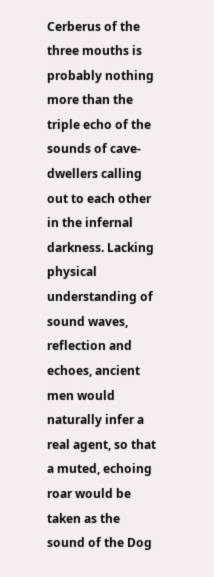Cerberus of the three mouths is probably nothing more than the triple echo of the sounds of cave-dwellers calling out to each other in the infernal darkness. Lacking physical understanding of sound waves, reflection and echoes, ancient men would naturally infer a real agent, so that a muted, echoing roar would be taken as the sound of the Dog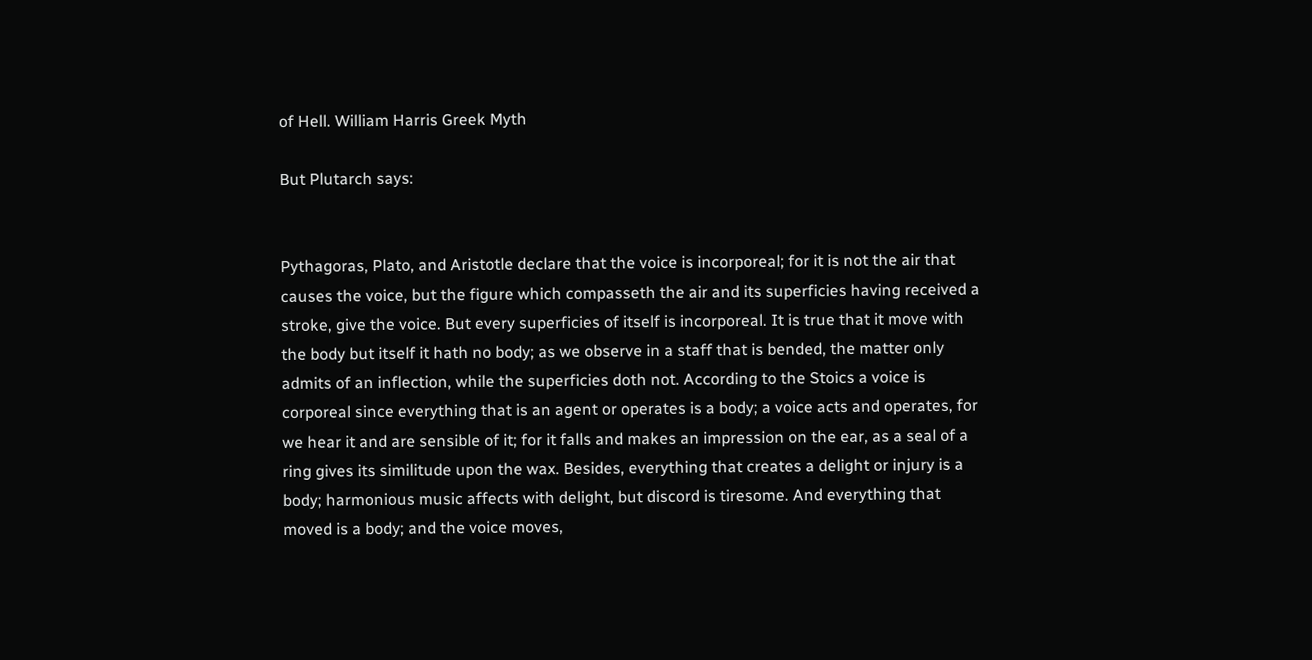of Hell. William Harris Greek Myth

But Plutarch says:


Pythagoras, Plato, and Aristotle declare that the voice is incorporeal; for it is not the air that causes the voice, but the figure which compasseth the air and its superficies having received a stroke, give the voice. But every superficies of itself is incorporeal. It is true that it move with the body but itself it hath no body; as we observe in a staff that is bended, the matter only admits of an inflection, while the superficies doth not. According to the Stoics a voice is corporeal since everything that is an agent or operates is a body; a voice acts and operates, for we hear it and are sensible of it; for it falls and makes an impression on the ear, as a seal of a ring gives its similitude upon the wax. Besides, everything that creates a delight or injury is a body; harmonious music affects with delight, but discord is tiresome. And everything that moved is a body; and the voice moves,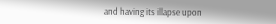and having its illapse upon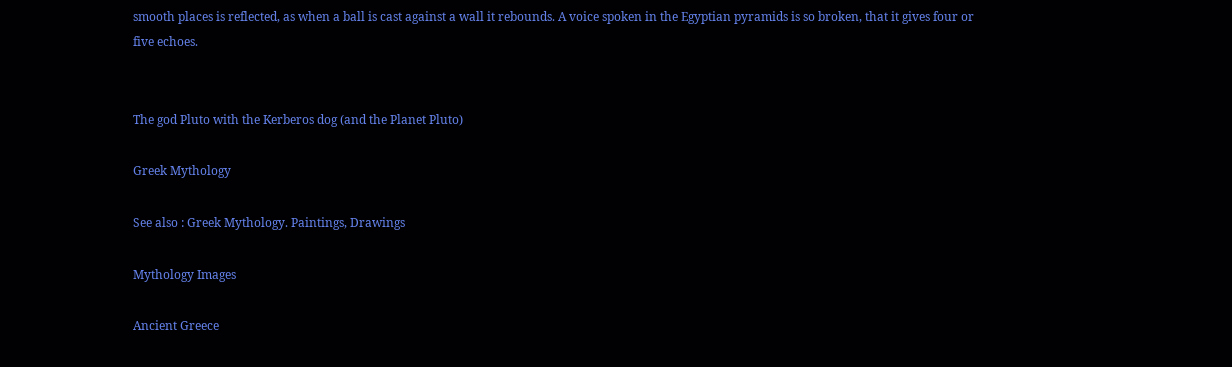smooth places is reflected, as when a ball is cast against a wall it rebounds. A voice spoken in the Egyptian pyramids is so broken, that it gives four or five echoes.


The god Pluto with the Kerberos dog (and the Planet Pluto)

Greek Mythology

See also : Greek Mythology. Paintings, Drawings

Mythology Images

Ancient Greece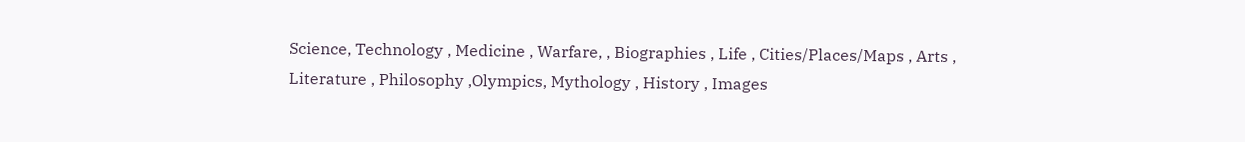Science, Technology , Medicine , Warfare, , Biographies , Life , Cities/Places/Maps , Arts , Literature , Philosophy ,Olympics, Mythology , History , Images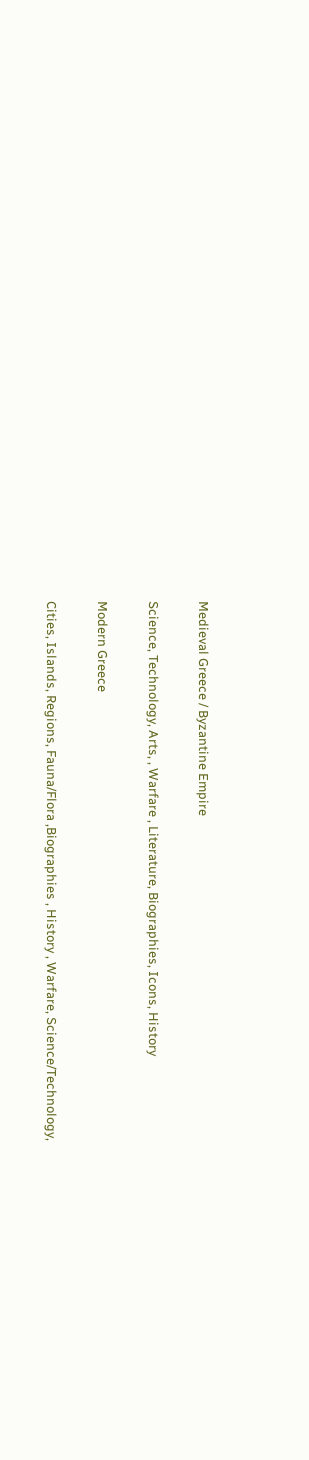Medieval Greece / Byzantine Empire

Science, Technology, Arts, , Warfare , Literature, Biographies, Icons, History

Modern Greece

Cities, Islands, Regions, Fauna/Flora ,Biographies , History , Warfare, Science/Technology,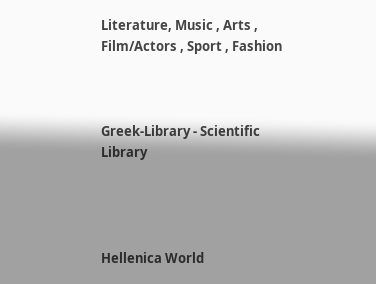Literature, Music , Arts , Film/Actors , Sport , Fashion



Greek-Library - Scientific Library




Hellenica World